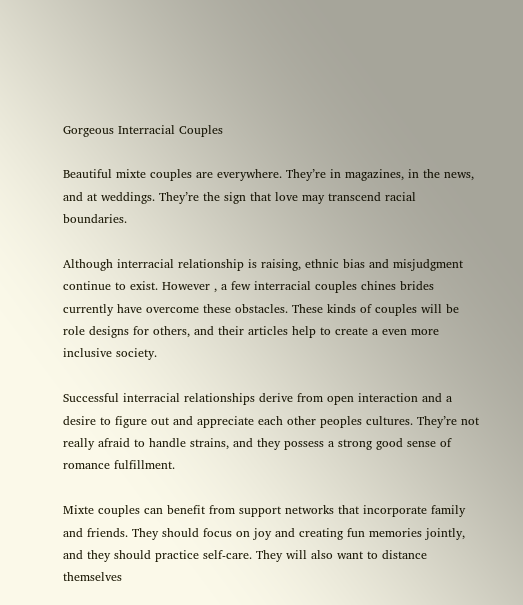Gorgeous Interracial Couples

Beautiful mixte couples are everywhere. They’re in magazines, in the news, and at weddings. They’re the sign that love may transcend racial boundaries.

Although interracial relationship is raising, ethnic bias and misjudgment continue to exist. However , a few interracial couples chines brides currently have overcome these obstacles. These kinds of couples will be role designs for others, and their articles help to create a even more inclusive society.

Successful interracial relationships derive from open interaction and a desire to figure out and appreciate each other peoples cultures. They’re not really afraid to handle strains, and they possess a strong good sense of romance fulfillment.

Mixte couples can benefit from support networks that incorporate family and friends. They should focus on joy and creating fun memories jointly, and they should practice self-care. They will also want to distance themselves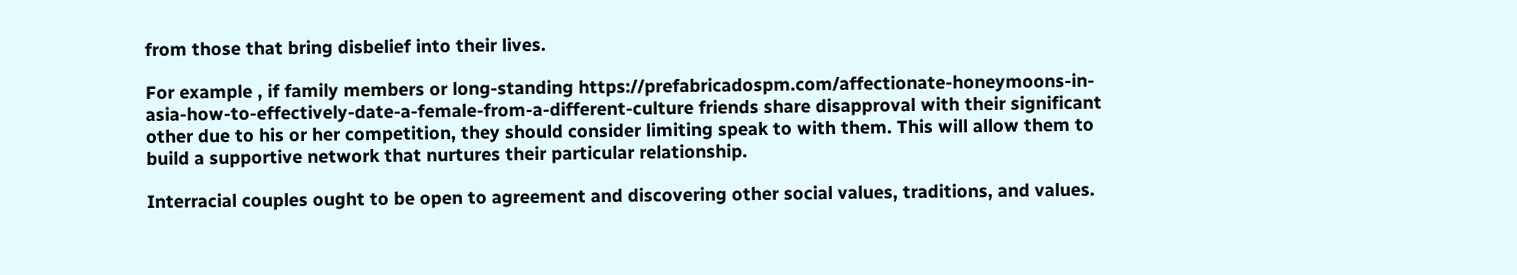from those that bring disbelief into their lives.

For example , if family members or long-standing https://prefabricadospm.com/affectionate-honeymoons-in-asia-how-to-effectively-date-a-female-from-a-different-culture friends share disapproval with their significant other due to his or her competition, they should consider limiting speak to with them. This will allow them to build a supportive network that nurtures their particular relationship.

Interracial couples ought to be open to agreement and discovering other social values, traditions, and values.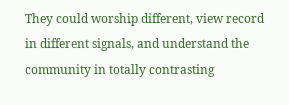They could worship different, view record in different signals, and understand the community in totally contrasting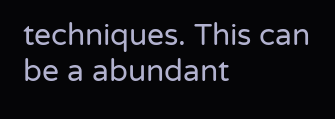techniques. This can be a abundant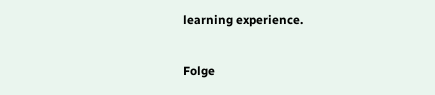learning experience.

Folge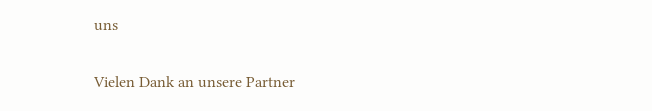uns

Vielen Dank an unsere Partner